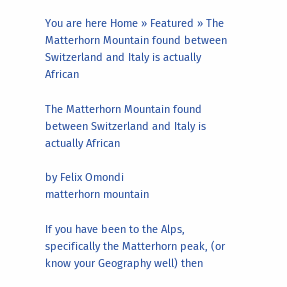You are here Home » Featured » The Matterhorn Mountain found between Switzerland and Italy is actually African

The Matterhorn Mountain found between Switzerland and Italy is actually African

by Felix Omondi
matterhorn mountain

If you have been to the Alps, specifically the Matterhorn peak, (or know your Geography well) then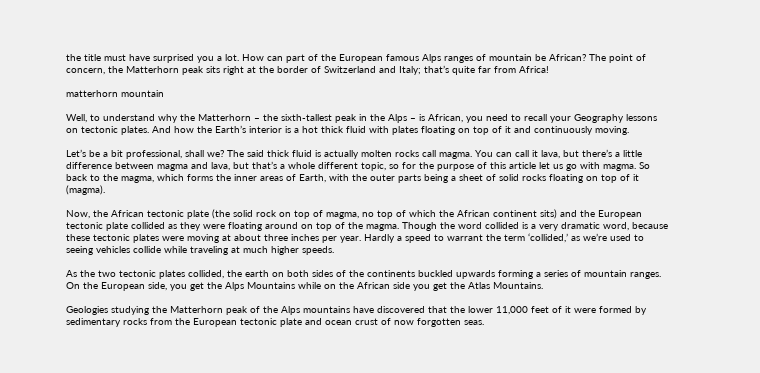the title must have surprised you a lot. How can part of the European famous Alps ranges of mountain be African? The point of concern, the Matterhorn peak sits right at the border of Switzerland and Italy; that’s quite far from Africa!

matterhorn mountain

Well, to understand why the Matterhorn – the sixth-tallest peak in the Alps – is African, you need to recall your Geography lessons on tectonic plates. And how the Earth’s interior is a hot thick fluid with plates floating on top of it and continuously moving.

Let’s be a bit professional, shall we? The said thick fluid is actually molten rocks call magma. You can call it lava, but there’s a little difference between magma and lava, but that’s a whole different topic, so for the purpose of this article let us go with magma. So back to the magma, which forms the inner areas of Earth, with the outer parts being a sheet of solid rocks floating on top of it (magma).

Now, the African tectonic plate (the solid rock on top of magma, no top of which the African continent sits) and the European tectonic plate collided as they were floating around on top of the magma. Though the word collided is a very dramatic word, because these tectonic plates were moving at about three inches per year. Hardly a speed to warrant the term ‘collided,’ as we’re used to seeing vehicles collide while traveling at much higher speeds.

As the two tectonic plates collided, the earth on both sides of the continents buckled upwards forming a series of mountain ranges. On the European side, you get the Alps Mountains while on the African side you get the Atlas Mountains.

Geologies studying the Matterhorn peak of the Alps mountains have discovered that the lower 11,000 feet of it were formed by sedimentary rocks from the European tectonic plate and ocean crust of now forgotten seas.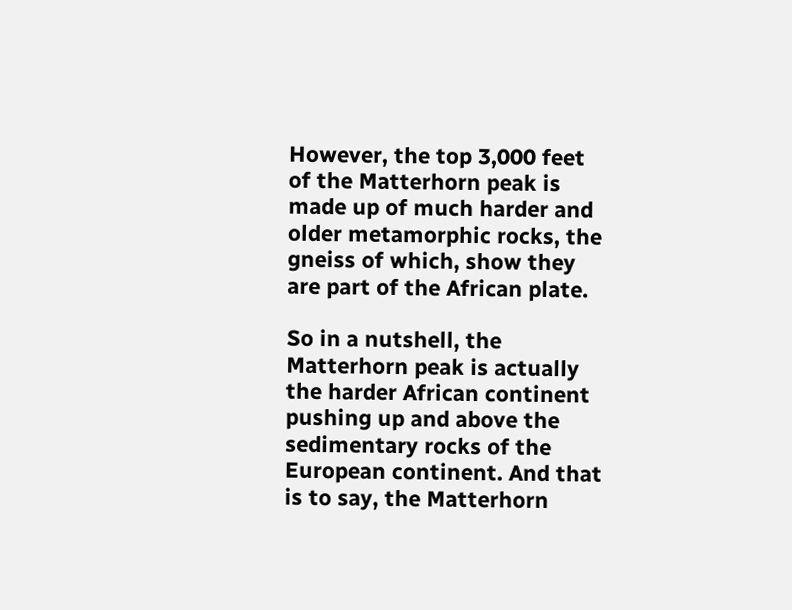However, the top 3,000 feet of the Matterhorn peak is made up of much harder and older metamorphic rocks, the gneiss of which, show they are part of the African plate.

So in a nutshell, the Matterhorn peak is actually the harder African continent pushing up and above the sedimentary rocks of the European continent. And that is to say, the Matterhorn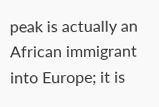peak is actually an African immigrant into Europe; it is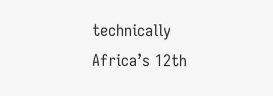technically Africa’s 12th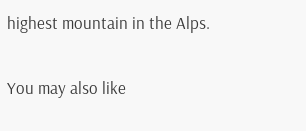highest mountain in the Alps.

You may also like